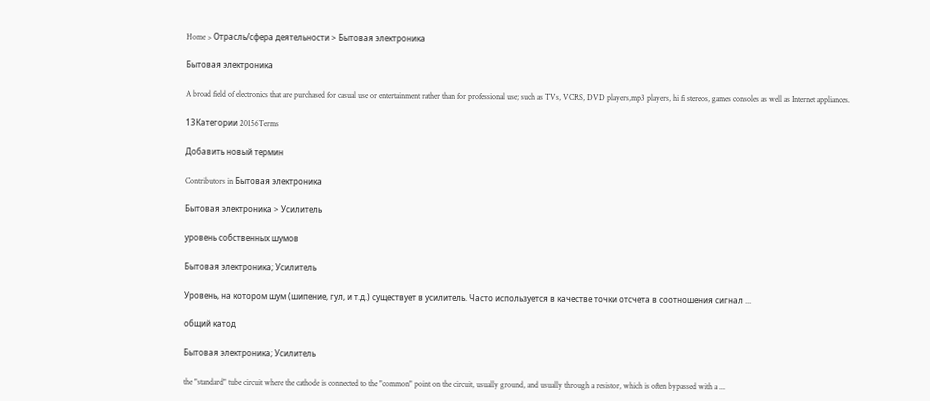Home > Отрасль/сфера деятельности > Бытовая электроника

Бытовая электроника

A broad field of electronics that are purchased for casual use or entertainment rather than for professional use; such as TVs, VCRS, DVD players,mp3 players, hi fi stereos, games consoles as well as Internet appliances.

13Категории 20156Terms

Добавить новый термин

Contributors in Бытовая электроника

Бытовая электроника > Усилитель

уровень собственных шумов

Бытовая электроника; Усилитель

Уровень, на котором шум (шипение, гул, и т.д.) существует в усилитель. Часто используется в качестве точки отсчета в соотношения сигнал ...

общий катод

Бытовая электроника; Усилитель

the "standard" tube circuit where the cathode is connected to the "common" point on the circuit, usually ground, and usually through a resistor, which is often bypassed with a ...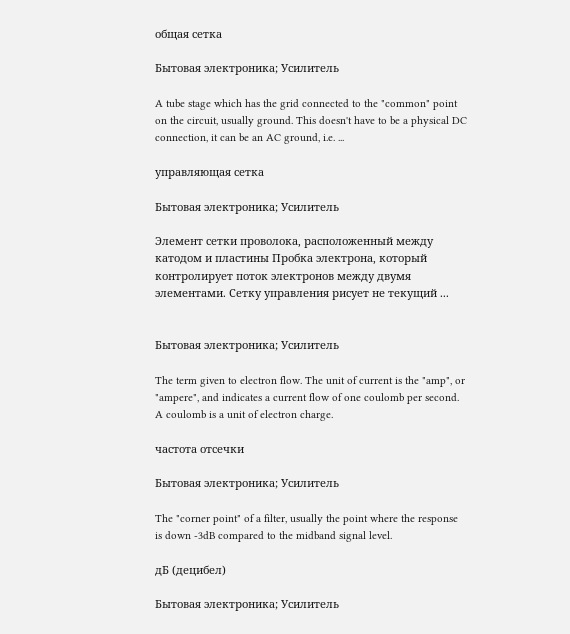общая сетка

Бытовая электроника; Усилитель

A tube stage which has the grid connected to the "common" point on the circuit, usually ground. This doesn't have to be a physical DC connection, it can be an AC ground, i.e. ...

управляющая сетка

Бытовая электроника; Усилитель

Элемент сетки проволока, расположенный между катодом и пластины Пробка электрона, который контролирует поток электронов между двумя элементами. Сетку управления рисует не текущий ...


Бытовая электроника; Усилитель

The term given to electron flow. The unit of current is the "amp", or "ampere", and indicates a current flow of one coulomb per second. A coulomb is a unit of electron charge.

частота отсечки

Бытовая электроника; Усилитель

The "corner point" of a filter, usually the point where the response is down -3dB compared to the midband signal level.

дБ (децибел)

Бытовая электроника; Усилитель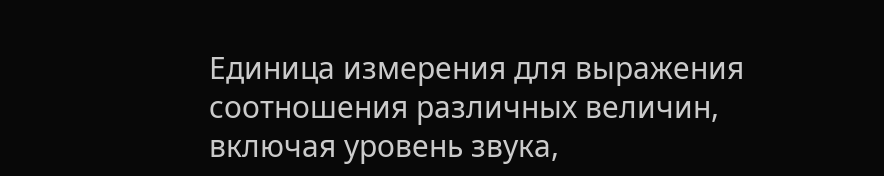Единица измерения для выражения соотношения различных величин, включая уровень звука,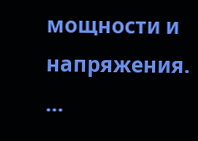мощности и напряжения. ...